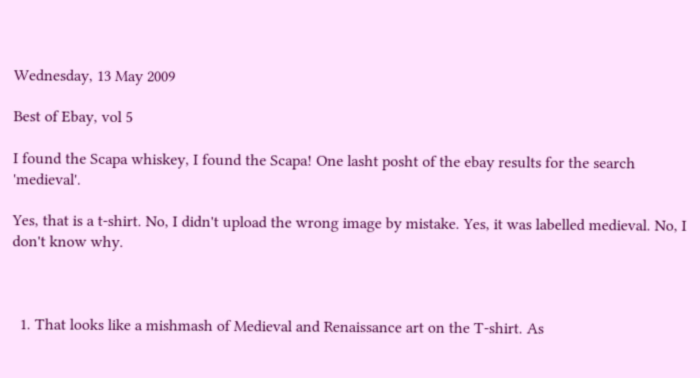Wednesday, 13 May 2009

Best of Ebay, vol 5

I found the Scapa whiskey, I found the Scapa! One lasht posht of the ebay results for the search 'medieval'.

Yes, that is a t-shirt. No, I didn't upload the wrong image by mistake. Yes, it was labelled medieval. No, I don't know why.



  1. That looks like a mishmash of Medieval and Renaissance art on the T-shirt. As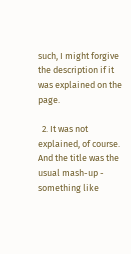such, I might forgive the description if it was explained on the page.

  2. It was not explained, of course. And the title was the usual mash-up - something like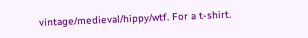vintage/medieval/hippy/wtf. For a t-shirt.